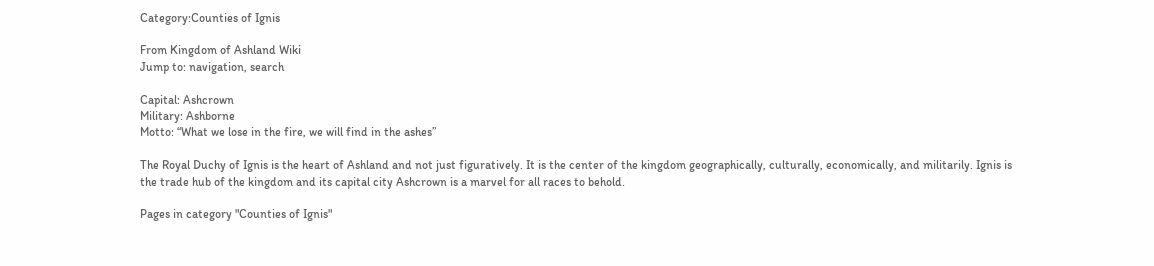Category:Counties of Ignis

From Kingdom of Ashland Wiki
Jump to: navigation, search

Capital: Ashcrown
Military: Ashborne
Motto: “What we lose in the fire, we will find in the ashes”

The Royal Duchy of Ignis is the heart of Ashland and not just figuratively. It is the center of the kingdom geographically, culturally, economically, and militarily. Ignis is the trade hub of the kingdom and its capital city Ashcrown is a marvel for all races to behold.

Pages in category "Counties of Ignis"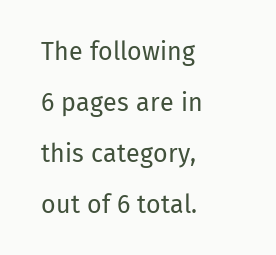The following 6 pages are in this category, out of 6 total.